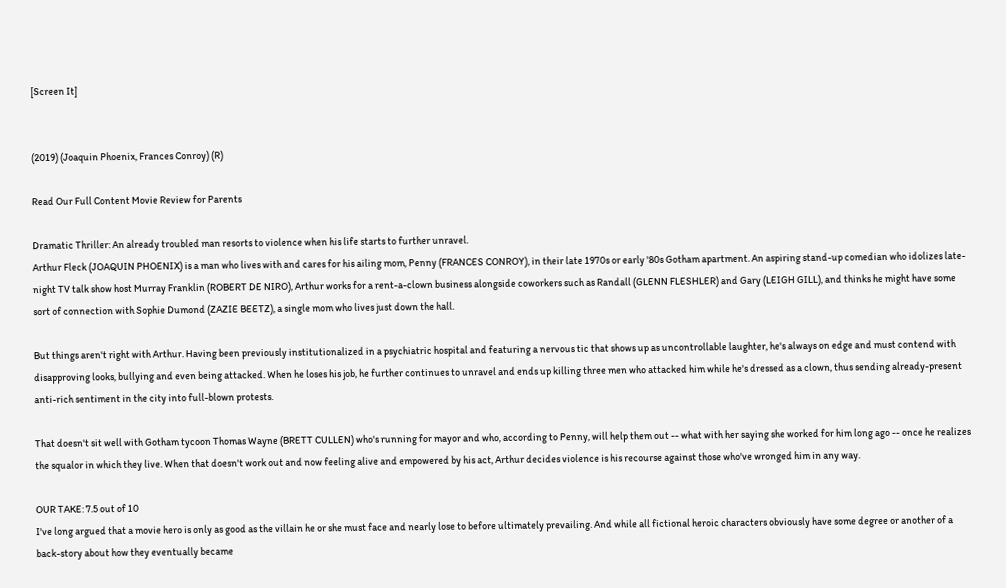[Screen It]


(2019) (Joaquin Phoenix, Frances Conroy) (R)

Read Our Full Content Movie Review for Parents

Dramatic Thriller: An already troubled man resorts to violence when his life starts to further unravel.
Arthur Fleck (JOAQUIN PHOENIX) is a man who lives with and cares for his ailing mom, Penny (FRANCES CONROY), in their late 1970s or early '80s Gotham apartment. An aspiring stand-up comedian who idolizes late-night TV talk show host Murray Franklin (ROBERT DE NIRO), Arthur works for a rent-a-clown business alongside coworkers such as Randall (GLENN FLESHLER) and Gary (LEIGH GILL), and thinks he might have some sort of connection with Sophie Dumond (ZAZIE BEETZ), a single mom who lives just down the hall.

But things aren't right with Arthur. Having been previously institutionalized in a psychiatric hospital and featuring a nervous tic that shows up as uncontrollable laughter, he's always on edge and must contend with disapproving looks, bullying and even being attacked. When he loses his job, he further continues to unravel and ends up killing three men who attacked him while he's dressed as a clown, thus sending already-present anti-rich sentiment in the city into full-blown protests.

That doesn't sit well with Gotham tycoon Thomas Wayne (BRETT CULLEN) who's running for mayor and who, according to Penny, will help them out -- what with her saying she worked for him long ago -- once he realizes the squalor in which they live. When that doesn't work out and now feeling alive and empowered by his act, Arthur decides violence is his recourse against those who've wronged him in any way.

OUR TAKE: 7.5 out of 10
I've long argued that a movie hero is only as good as the villain he or she must face and nearly lose to before ultimately prevailing. And while all fictional heroic characters obviously have some degree or another of a back-story about how they eventually became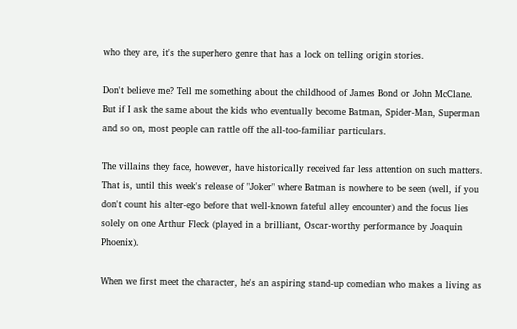who they are, it's the superhero genre that has a lock on telling origin stories.

Don't believe me? Tell me something about the childhood of James Bond or John McClane. But if I ask the same about the kids who eventually become Batman, Spider-Man, Superman and so on, most people can rattle off the all-too-familiar particulars.

The villains they face, however, have historically received far less attention on such matters. That is, until this week's release of "Joker" where Batman is nowhere to be seen (well, if you don't count his alter-ego before that well-known fateful alley encounter) and the focus lies solely on one Arthur Fleck (played in a brilliant, Oscar-worthy performance by Joaquin Phoenix).

When we first meet the character, he's an aspiring stand-up comedian who makes a living as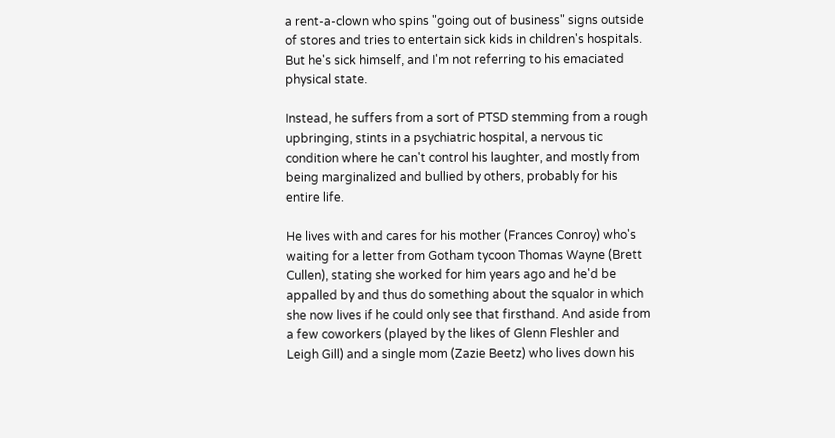a rent-a-clown who spins "going out of business" signs outside of stores and tries to entertain sick kids in children's hospitals. But he's sick himself, and I'm not referring to his emaciated physical state.

Instead, he suffers from a sort of PTSD stemming from a rough upbringing, stints in a psychiatric hospital, a nervous tic condition where he can't control his laughter, and mostly from being marginalized and bullied by others, probably for his entire life.

He lives with and cares for his mother (Frances Conroy) who's waiting for a letter from Gotham tycoon Thomas Wayne (Brett Cullen), stating she worked for him years ago and he'd be appalled by and thus do something about the squalor in which she now lives if he could only see that firsthand. And aside from a few coworkers (played by the likes of Glenn Fleshler and Leigh Gill) and a single mom (Zazie Beetz) who lives down his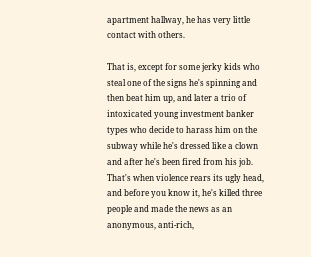apartment hallway, he has very little contact with others.

That is, except for some jerky kids who steal one of the signs he's spinning and then beat him up, and later a trio of intoxicated young investment banker types who decide to harass him on the subway while he's dressed like a clown and after he's been fired from his job. That's when violence rears its ugly head, and before you know it, he's killed three people and made the news as an anonymous, anti-rich,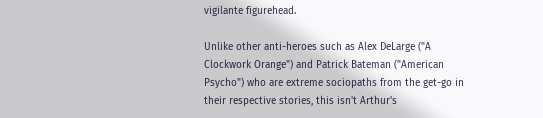vigilante figurehead.

Unlike other anti-heroes such as Alex DeLarge ("A Clockwork Orange") and Patrick Bateman ("American Psycho") who are extreme sociopaths from the get-go in their respective stories, this isn't Arthur's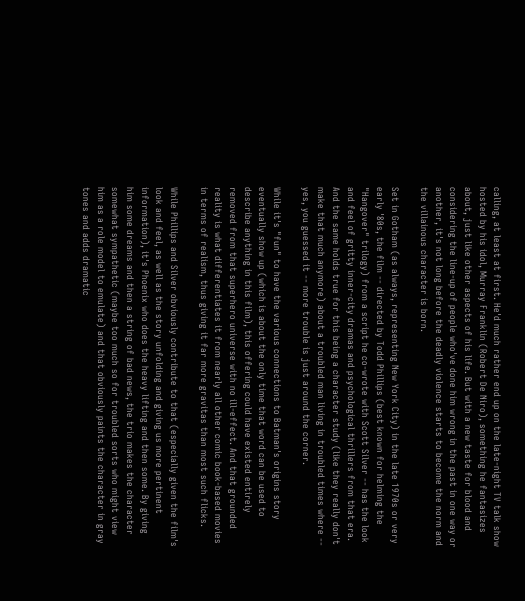calling, at least at first. He'd much rather end up on the late-night TV talk show hosted by his idol, Murray Franklin (Robert De Niro), something he fantasizes about, just like other aspects of his life. But with a new taste for blood and considering the line-up of people who've done him wrong in the past in one way or another, it's not long before the deadly violence starts to become the norm and the villainous character is born.

Set in Gotham (as always, representing New York City) in the late 1970s or very early '80s, the film -- directed by Todd Phillips (best known for helming the "Hangover" trilogy) from a script he co-wrote with Scott Silver -- has the look and feel of gritty inner-city dramas and psychological thrillers from that era. And the same holds true for this being a character study (like they really don't make that much anymore) about a troubled man living in troubled times where -- yes, you guessed it -- more trouble is just around the corner.

While it's "fun" to have the various connections to Batman's origins story eventually show up (which is about the only time that word can be used to describe anything in this film), this offering could have existed entirely removed from that superhero universe with no ill-effect. And that grounded reality is what differentiates it from nearly all other comic book-based movies in terms of realism, thus giving it far more gravitas than most such flicks.

While Phillips and Silver obviously contribute to that (especially given the film's look and feel, as well as the story unfolding and giving us more pertinent information), it's Phoenix who does the heavy lifting and then some. By giving him some dreams and then a string of bad news, the trio makes the character somewhat sympathetic (maybe too much so for troubled sorts who might view him as a role model to emulate) and that obviously paints the character in gray tones and adds dramatic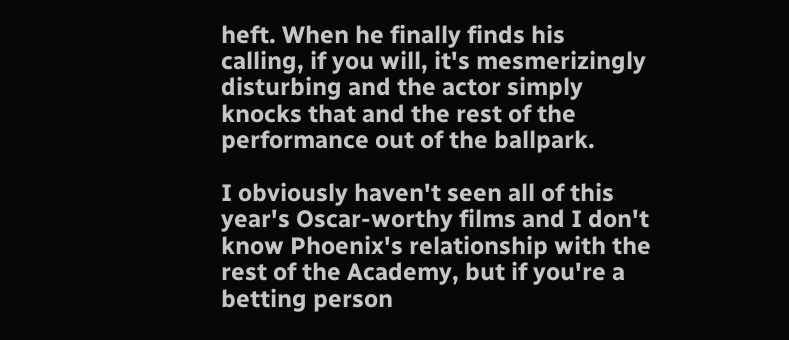heft. When he finally finds his calling, if you will, it's mesmerizingly disturbing and the actor simply knocks that and the rest of the performance out of the ballpark.

I obviously haven't seen all of this year's Oscar-worthy films and I don't know Phoenix's relationship with the rest of the Academy, but if you're a betting person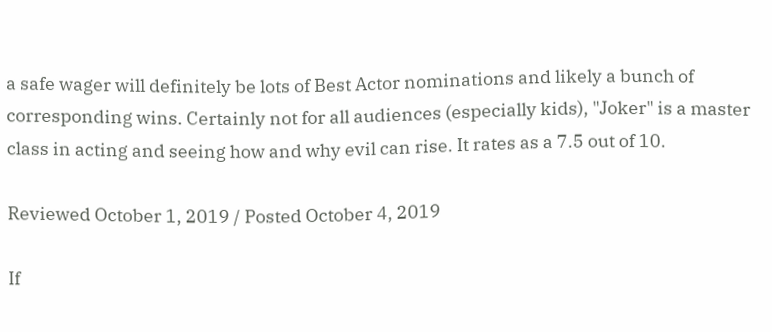a safe wager will definitely be lots of Best Actor nominations and likely a bunch of corresponding wins. Certainly not for all audiences (especially kids), "Joker" is a master class in acting and seeing how and why evil can rise. It rates as a 7.5 out of 10.

Reviewed October 1, 2019 / Posted October 4, 2019

If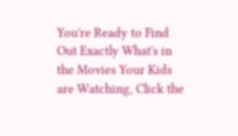You're Ready to Find Out Exactly What's in the Movies Your Kids
are Watching, Click the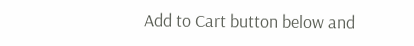Add to Cart button below and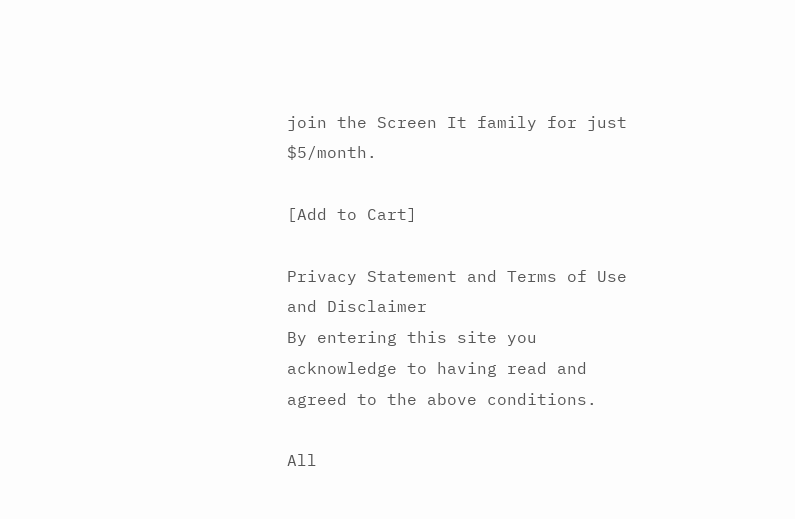join the Screen It family for just $5/month.

[Add to Cart]

Privacy Statement and Terms of Use and Disclaimer
By entering this site you acknowledge to having read and agreed to the above conditions.

All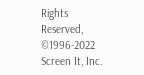Rights Reserved,
©1996-2022 Screen It, Inc.